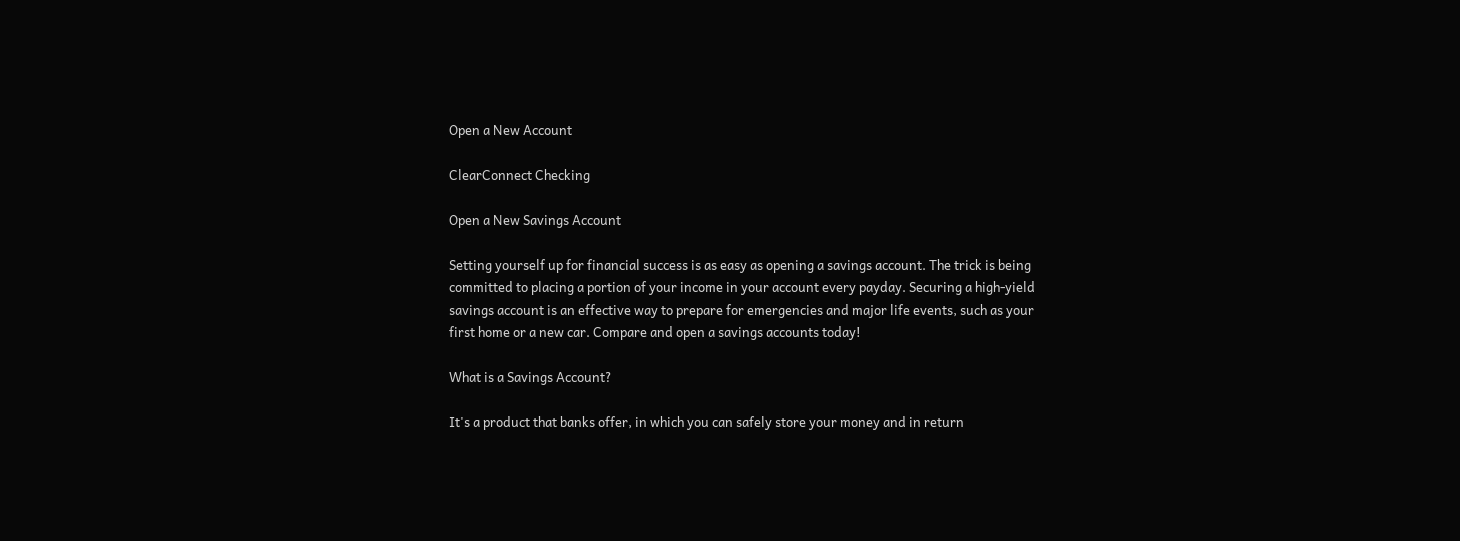Open a New Account

ClearConnect Checking

Open a New Savings Account

Setting yourself up for financial success is as easy as opening a savings account. The trick is being committed to placing a portion of your income in your account every payday. Securing a high-yield savings account is an effective way to prepare for emergencies and major life events, such as your first home or a new car. Compare and open a savings accounts today!

What is a Savings Account?

It's a product that banks offer, in which you can safely store your money and in return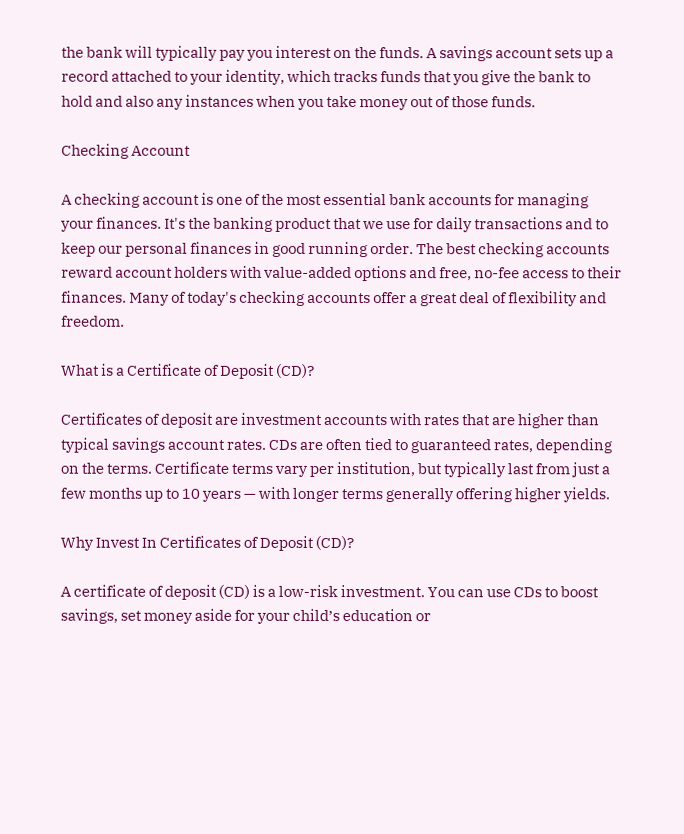the bank will typically pay you interest on the funds. A savings account sets up a record attached to your identity, which tracks funds that you give the bank to hold and also any instances when you take money out of those funds.

Checking Account

A checking account is one of the most essential bank accounts for managing your finances. It's the banking product that we use for daily transactions and to keep our personal finances in good running order. The best checking accounts reward account holders with value-added options and free, no-fee access to their finances. Many of today's checking accounts offer a great deal of flexibility and freedom.

What is a Certificate of Deposit (CD)?

Certificates of deposit are investment accounts with rates that are higher than typical savings account rates. CDs are often tied to guaranteed rates, depending on the terms. Certificate terms vary per institution, but typically last from just a few months up to 10 years — with longer terms generally offering higher yields.

Why Invest In Certificates of Deposit (CD)?

A certificate of deposit (CD) is a low-risk investment. You can use CDs to boost savings, set money aside for your child’s education or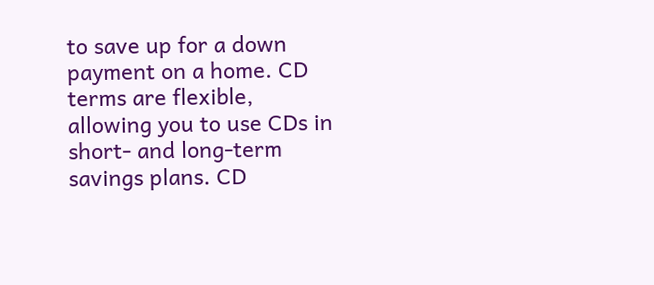to save up for a down payment on a home. CD terms are flexible, allowing you to use CDs in short- and long-term savings plans. CD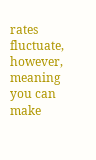rates fluctuate, however, meaning you can make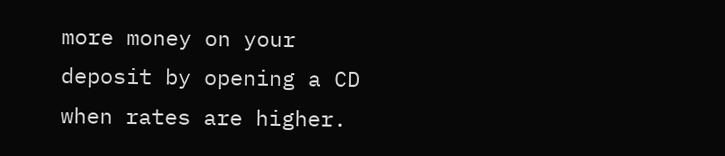more money on your deposit by opening a CD when rates are higher.